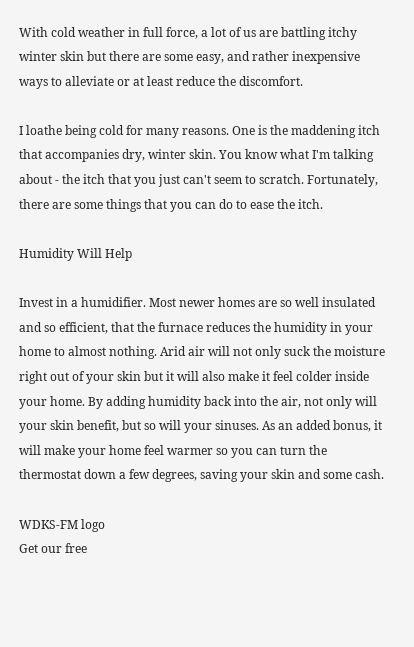With cold weather in full force, a lot of us are battling itchy winter skin but there are some easy, and rather inexpensive ways to alleviate or at least reduce the discomfort.

I loathe being cold for many reasons. One is the maddening itch that accompanies dry, winter skin. You know what I'm talking about - the itch that you just can't seem to scratch. Fortunately, there are some things that you can do to ease the itch.

Humidity Will Help

Invest in a humidifier. Most newer homes are so well insulated and so efficient, that the furnace reduces the humidity in your home to almost nothing. Arid air will not only suck the moisture right out of your skin but it will also make it feel colder inside your home. By adding humidity back into the air, not only will your skin benefit, but so will your sinuses. As an added bonus, it will make your home feel warmer so you can turn the thermostat down a few degrees, saving your skin and some cash.

WDKS-FM logo
Get our free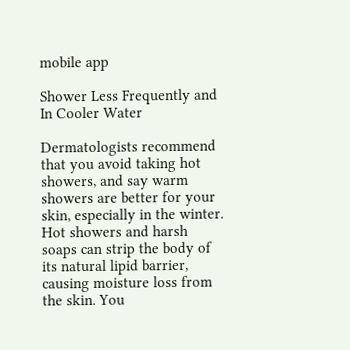mobile app

Shower Less Frequently and In Cooler Water

Dermatologists recommend that you avoid taking hot showers, and say warm showers are better for your skin, especially in the winter. Hot showers and harsh soaps can strip the body of its natural lipid barrier, causing moisture loss from the skin. You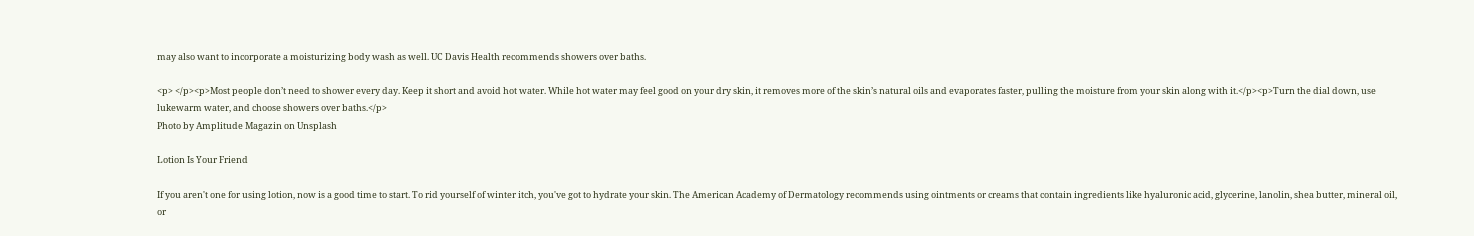may also want to incorporate a moisturizing body wash as well. UC Davis Health recommends showers over baths.

<p> </p><p>Most people don’t need to shower every day. Keep it short and avoid hot water. While hot water may feel good on your dry skin, it removes more of the skin’s natural oils and evaporates faster, pulling the moisture from your skin along with it.</p><p>Turn the dial down, use lukewarm water, and choose showers over baths.</p>
Photo by Amplitude Magazin on Unsplash

Lotion Is Your Friend

If you aren't one for using lotion, now is a good time to start. To rid yourself of winter itch, you've got to hydrate your skin. The American Academy of Dermatology recommends using ointments or creams that contain ingredients like hyaluronic acid, glycerine, lanolin, shea butter, mineral oil, or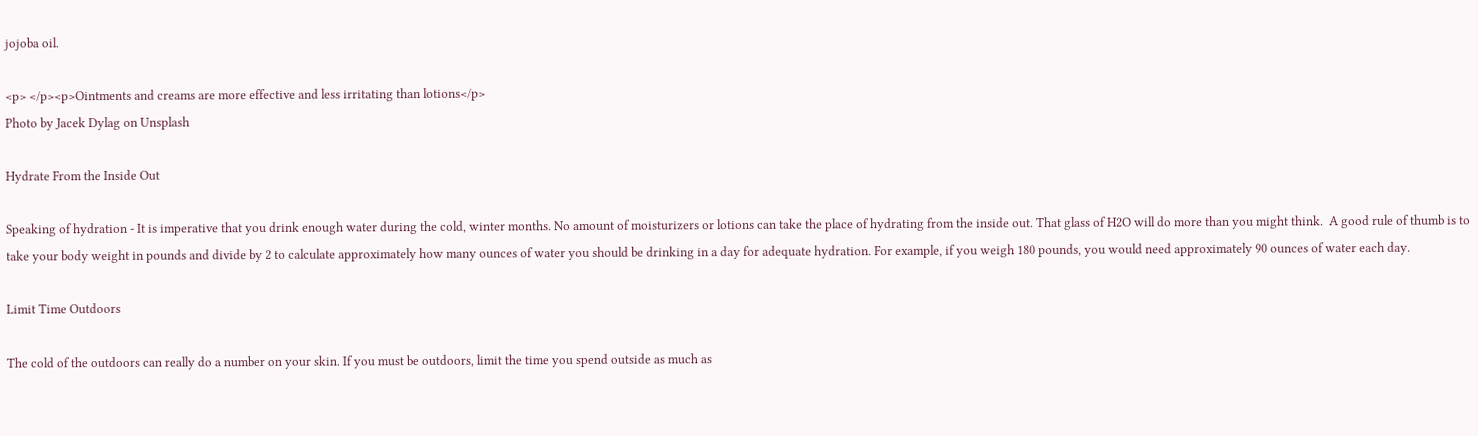jojoba oil.

<p> </p><p>Ointments and creams are more effective and less irritating than lotions</p>
Photo by Jacek Dylag on Unsplash

Hydrate From the Inside Out

Speaking of hydration - It is imperative that you drink enough water during the cold, winter months. No amount of moisturizers or lotions can take the place of hydrating from the inside out. That glass of H2O will do more than you might think.  A good rule of thumb is to take your body weight in pounds and divide by 2 to calculate approximately how many ounces of water you should be drinking in a day for adequate hydration. For example, if you weigh 180 pounds, you would need approximately 90 ounces of water each day.

Limit Time Outdoors

The cold of the outdoors can really do a number on your skin. If you must be outdoors, limit the time you spend outside as much as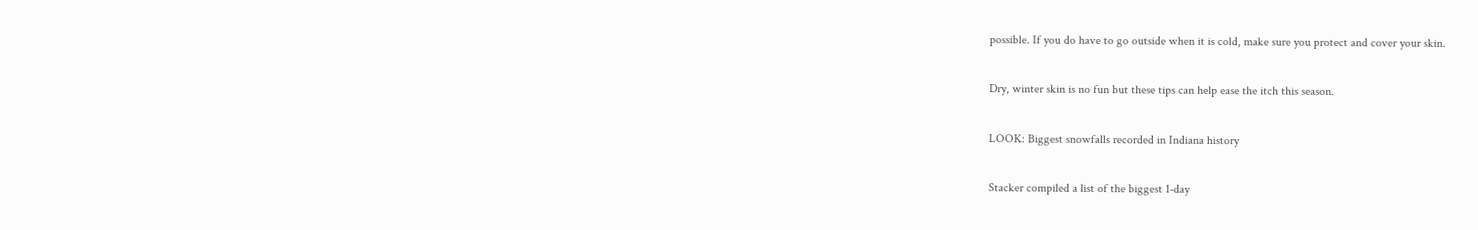possible. If you do have to go outside when it is cold, make sure you protect and cover your skin.

Dry, winter skin is no fun but these tips can help ease the itch this season.

LOOK: Biggest snowfalls recorded in Indiana history

Stacker compiled a list of the biggest 1-day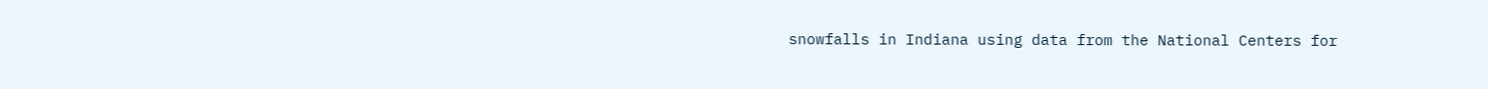snowfalls in Indiana using data from the National Centers for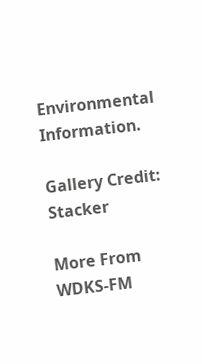Environmental Information.

Gallery Credit: Stacker

More From WDKS-FM